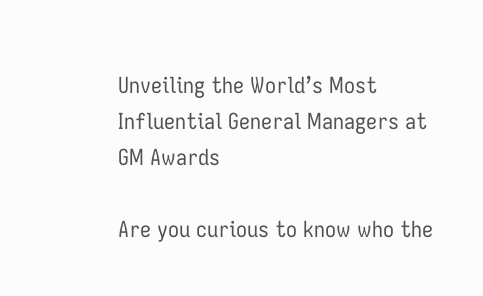Unveiling the World’s Most Influential General Managers at GM Awards

Are you curious to know who the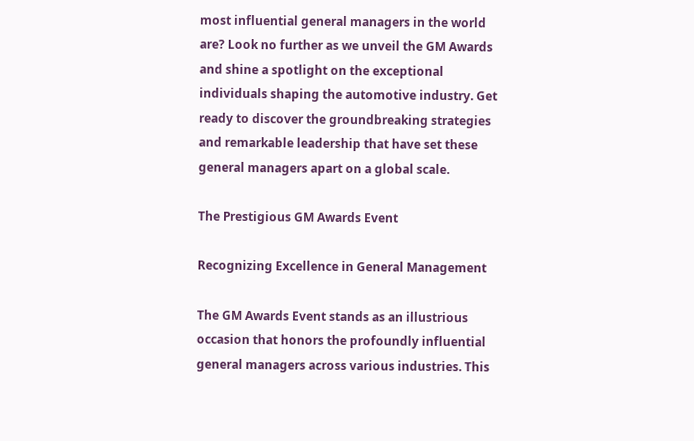most influential general managers in the world are? Look no further as we unveil the GM Awards and shine a spotlight on the exceptional individuals shaping the automotive industry. Get ready to discover the groundbreaking strategies and remarkable leadership that have set these general managers apart on a global scale.

The Prestigious GM Awards Event

Recognizing Excellence in General Management

The GM Awards Event stands as an illustrious occasion that honors the profoundly influential general managers across various industries. This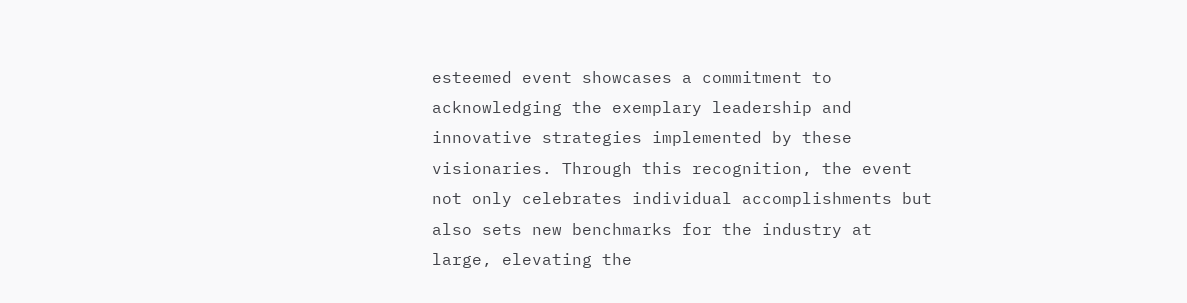esteemed event showcases a commitment to acknowledging the exemplary leadership and innovative strategies implemented by these visionaries. Through this recognition, the event not only celebrates individual accomplishments but also sets new benchmarks for the industry at large, elevating the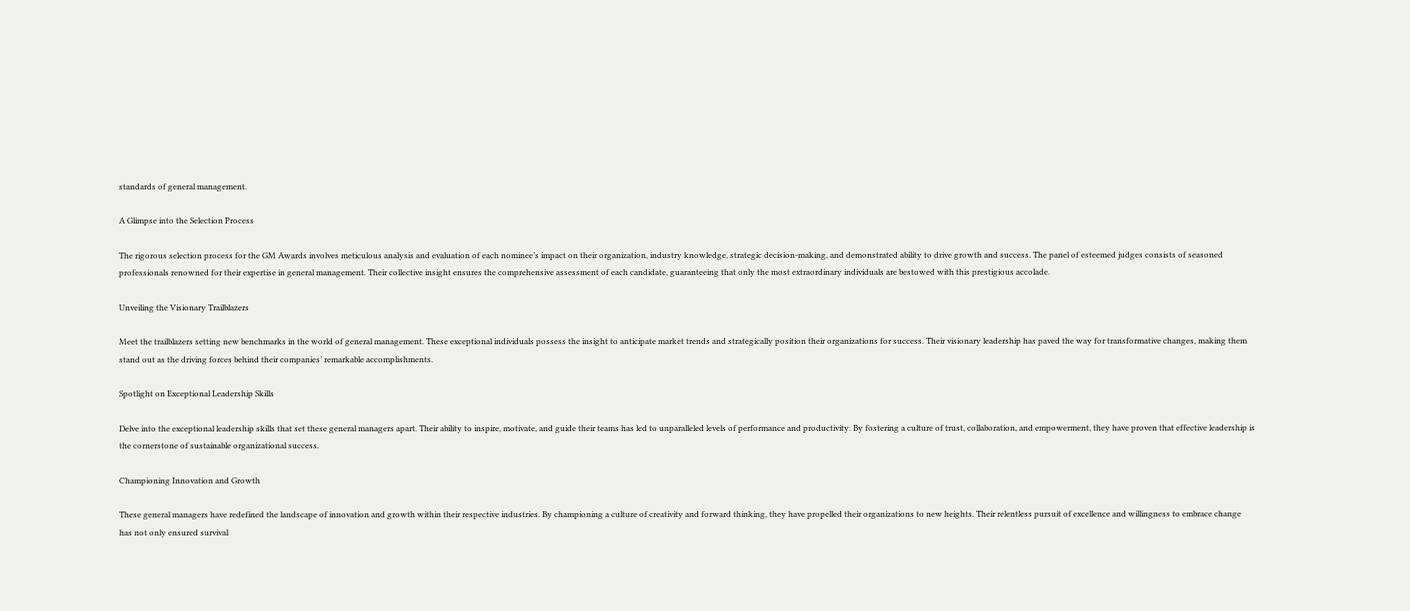standards of general management.

A Glimpse into the Selection Process

The rigorous selection process for the GM Awards involves meticulous analysis and evaluation of each nominee’s impact on their organization, industry knowledge, strategic decision-making, and demonstrated ability to drive growth and success. The panel of esteemed judges consists of seasoned professionals renowned for their expertise in general management. Their collective insight ensures the comprehensive assessment of each candidate, guaranteeing that only the most extraordinary individuals are bestowed with this prestigious accolade.

Unveiling the Visionary Trailblazers

Meet the trailblazers setting new benchmarks in the world of general management. These exceptional individuals possess the insight to anticipate market trends and strategically position their organizations for success. Their visionary leadership has paved the way for transformative changes, making them stand out as the driving forces behind their companies’ remarkable accomplishments.

Spotlight on Exceptional Leadership Skills

Delve into the exceptional leadership skills that set these general managers apart. Their ability to inspire, motivate, and guide their teams has led to unparalleled levels of performance and productivity. By fostering a culture of trust, collaboration, and empowerment, they have proven that effective leadership is the cornerstone of sustainable organizational success.

Championing Innovation and Growth

These general managers have redefined the landscape of innovation and growth within their respective industries. By championing a culture of creativity and forward thinking, they have propelled their organizations to new heights. Their relentless pursuit of excellence and willingness to embrace change has not only ensured survival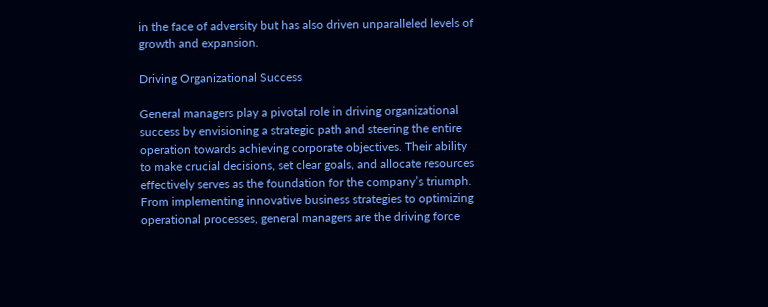in the face of adversity but has also driven unparalleled levels of growth and expansion.

Driving Organizational Success

General managers play a pivotal role in driving organizational success by envisioning a strategic path and steering the entire operation towards achieving corporate objectives. Their ability to make crucial decisions, set clear goals, and allocate resources effectively serves as the foundation for the company’s triumph. From implementing innovative business strategies to optimizing operational processes, general managers are the driving force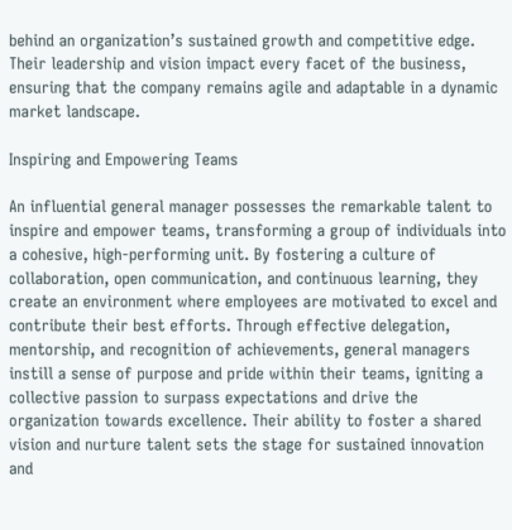behind an organization’s sustained growth and competitive edge. Their leadership and vision impact every facet of the business, ensuring that the company remains agile and adaptable in a dynamic market landscape.

Inspiring and Empowering Teams

An influential general manager possesses the remarkable talent to inspire and empower teams, transforming a group of individuals into a cohesive, high-performing unit. By fostering a culture of collaboration, open communication, and continuous learning, they create an environment where employees are motivated to excel and contribute their best efforts. Through effective delegation, mentorship, and recognition of achievements, general managers instill a sense of purpose and pride within their teams, igniting a collective passion to surpass expectations and drive the organization towards excellence. Their ability to foster a shared vision and nurture talent sets the stage for sustained innovation and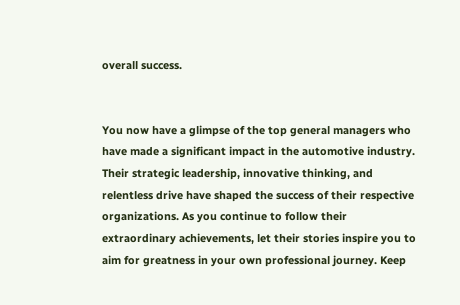overall success.


You now have a glimpse of the top general managers who have made a significant impact in the automotive industry. Their strategic leadership, innovative thinking, and relentless drive have shaped the success of their respective organizations. As you continue to follow their extraordinary achievements, let their stories inspire you to aim for greatness in your own professional journey. Keep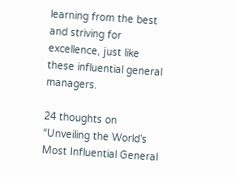learning from the best and striving for excellence, just like these influential general managers.

24 thoughts on “Unveiling the World’s Most Influential General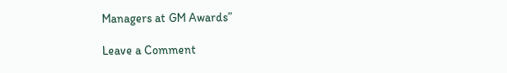Managers at GM Awards”

Leave a Comment